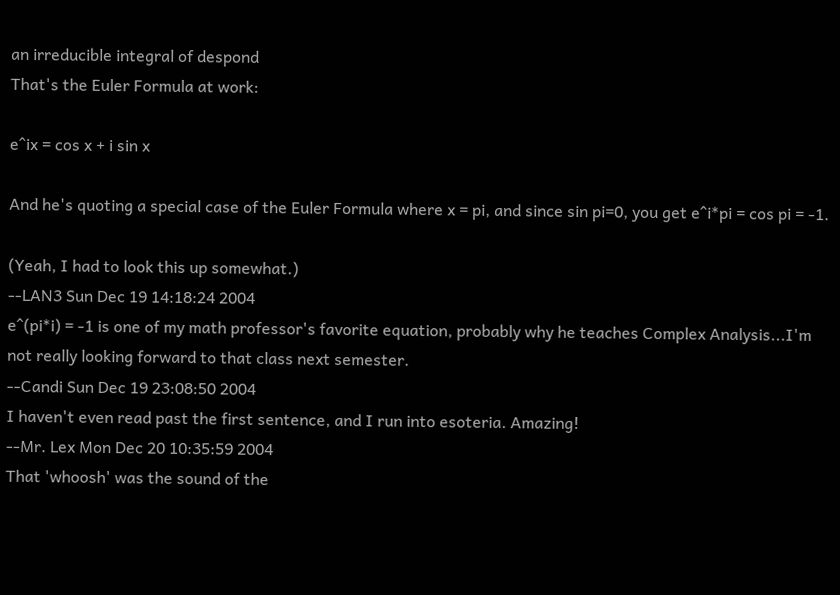an irreducible integral of despond
That's the Euler Formula at work:

e^ix = cos x + i sin x

And he's quoting a special case of the Euler Formula where x = pi, and since sin pi=0, you get e^i*pi = cos pi = -1.

(Yeah, I had to look this up somewhat.)
--LAN3 Sun Dec 19 14:18:24 2004
e^(pi*i) = -1 is one of my math professor's favorite equation, probably why he teaches Complex Analysis...I'm not really looking forward to that class next semester.
--Candi Sun Dec 19 23:08:50 2004
I haven't even read past the first sentence, and I run into esoteria. Amazing!
--Mr. Lex Mon Dec 20 10:35:59 2004
That 'whoosh' was the sound of the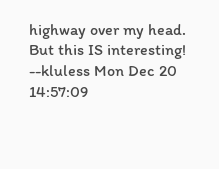highway over my head.
But this IS interesting!
--kluless Mon Dec 20 14:57:09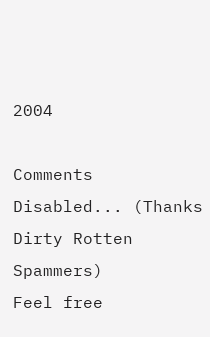2004

Comments Disabled... (Thanks Dirty Rotten Spammers)
Feel free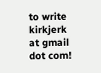to write kirkjerk at gmail dot com!